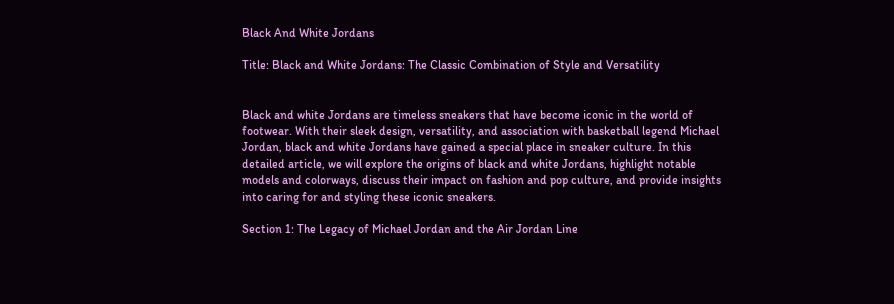Black And White Jordans

Title: Black and White Jordans: The Classic Combination of Style and Versatility


Black and white Jordans are timeless sneakers that have become iconic in the world of footwear. With their sleek design, versatility, and association with basketball legend Michael Jordan, black and white Jordans have gained a special place in sneaker culture. In this detailed article, we will explore the origins of black and white Jordans, highlight notable models and colorways, discuss their impact on fashion and pop culture, and provide insights into caring for and styling these iconic sneakers.

Section 1: The Legacy of Michael Jordan and the Air Jordan Line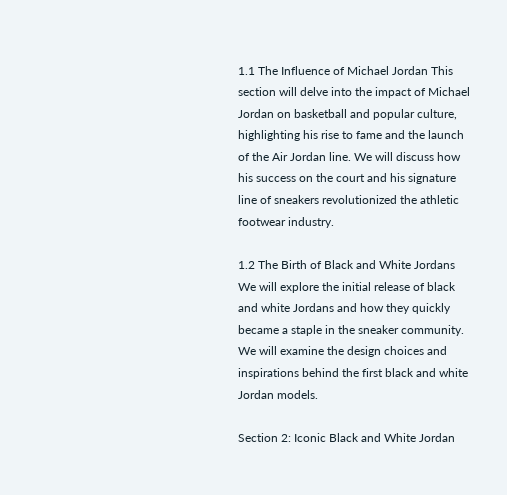1.1 The Influence of Michael Jordan This section will delve into the impact of Michael Jordan on basketball and popular culture, highlighting his rise to fame and the launch of the Air Jordan line. We will discuss how his success on the court and his signature line of sneakers revolutionized the athletic footwear industry.

1.2 The Birth of Black and White Jordans We will explore the initial release of black and white Jordans and how they quickly became a staple in the sneaker community. We will examine the design choices and inspirations behind the first black and white Jordan models.

Section 2: Iconic Black and White Jordan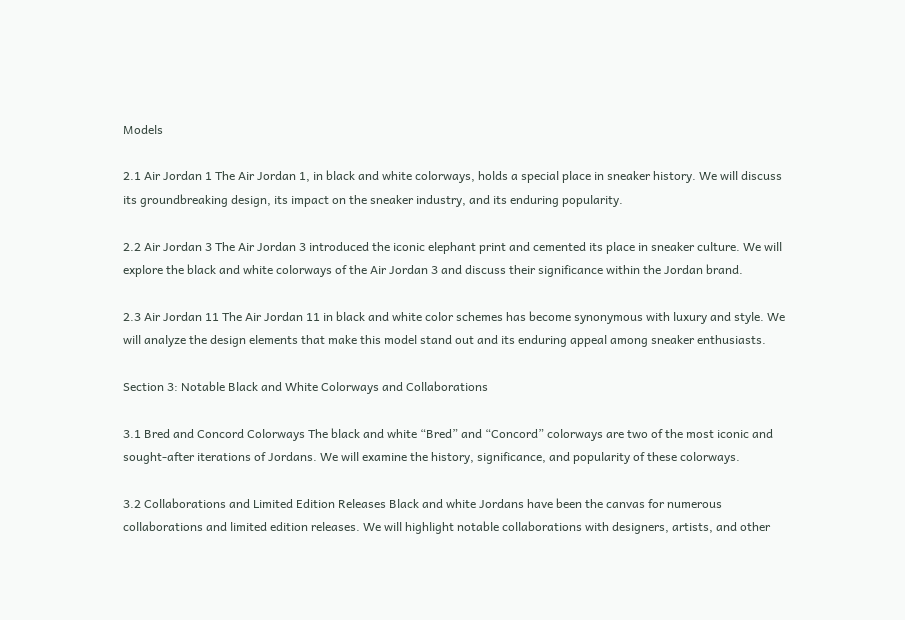Models

2.1 Air Jordan 1 The Air Jordan 1, in black and white colorways, holds a special place in sneaker history. We will discuss its groundbreaking design, its impact on the sneaker industry, and its enduring popularity.

2.2 Air Jordan 3 The Air Jordan 3 introduced the iconic elephant print and cemented its place in sneaker culture. We will explore the black and white colorways of the Air Jordan 3 and discuss their significance within the Jordan brand.

2.3 Air Jordan 11 The Air Jordan 11 in black and white color schemes has become synonymous with luxury and style. We will analyze the design elements that make this model stand out and its enduring appeal among sneaker enthusiasts.

Section 3: Notable Black and White Colorways and Collaborations

3.1 Bred and Concord Colorways The black and white “Bred” and “Concord” colorways are two of the most iconic and sought-after iterations of Jordans. We will examine the history, significance, and popularity of these colorways.

3.2 Collaborations and Limited Edition Releases Black and white Jordans have been the canvas for numerous collaborations and limited edition releases. We will highlight notable collaborations with designers, artists, and other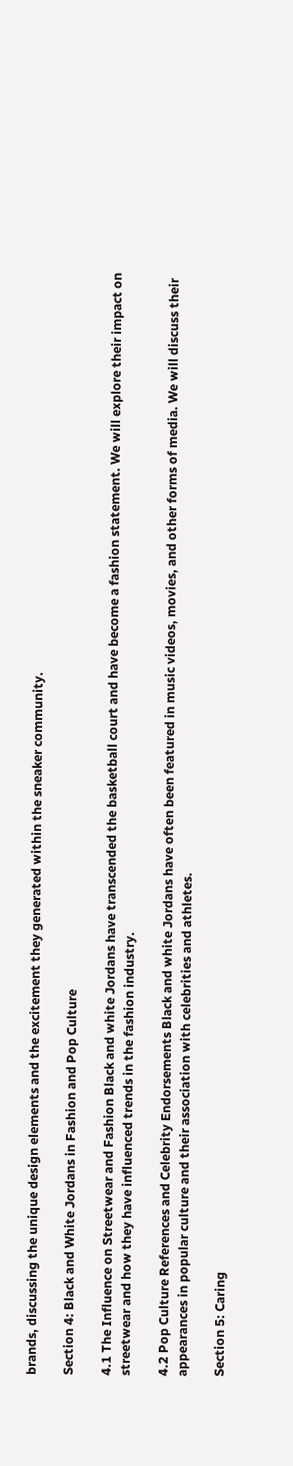brands, discussing the unique design elements and the excitement they generated within the sneaker community.

Section 4: Black and White Jordans in Fashion and Pop Culture

4.1 The Influence on Streetwear and Fashion Black and white Jordans have transcended the basketball court and have become a fashion statement. We will explore their impact on streetwear and how they have influenced trends in the fashion industry.

4.2 Pop Culture References and Celebrity Endorsements Black and white Jordans have often been featured in music videos, movies, and other forms of media. We will discuss their appearances in popular culture and their association with celebrities and athletes.

Section 5: Caring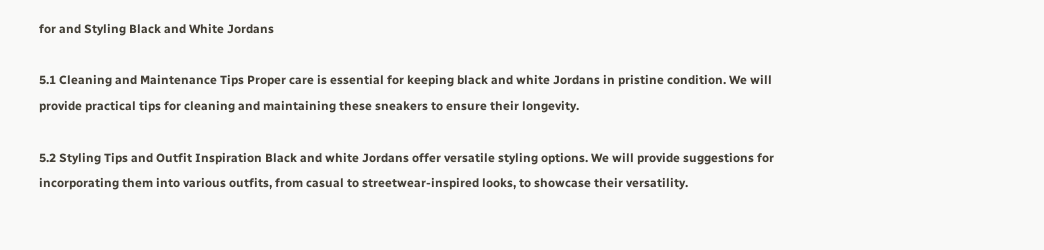for and Styling Black and White Jordans

5.1 Cleaning and Maintenance Tips Proper care is essential for keeping black and white Jordans in pristine condition. We will provide practical tips for cleaning and maintaining these sneakers to ensure their longevity.

5.2 Styling Tips and Outfit Inspiration Black and white Jordans offer versatile styling options. We will provide suggestions for incorporating them into various outfits, from casual to streetwear-inspired looks, to showcase their versatility.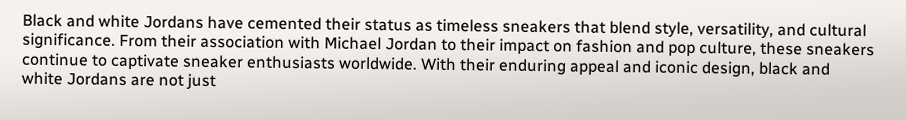Black and white Jordans have cemented their status as timeless sneakers that blend style, versatility, and cultural significance. From their association with Michael Jordan to their impact on fashion and pop culture, these sneakers continue to captivate sneaker enthusiasts worldwide. With their enduring appeal and iconic design, black and white Jordans are not just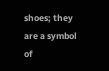shoes; they are a symbol of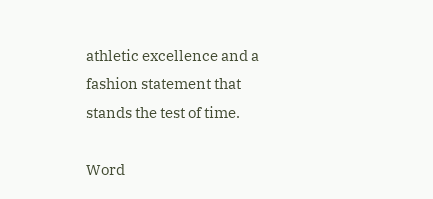athletic excellence and a fashion statement that stands the test of time.

Word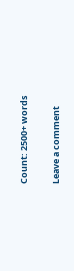Count: 2500+ words

Leave a comment